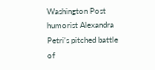Washington Post humorist Alexandra Petri’s pitched battle of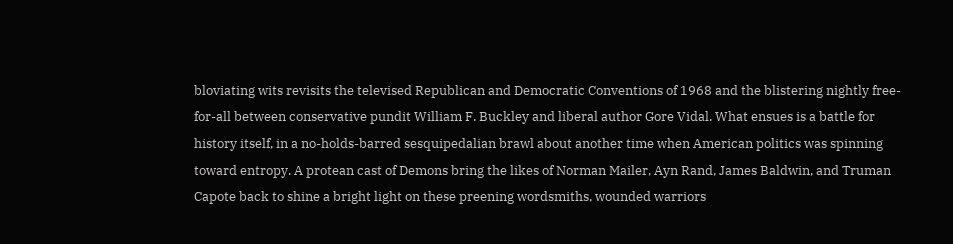bloviating wits revisits the televised Republican and Democratic Conventions of 1968 and the blistering nightly free-for-all between conservative pundit William F. Buckley and liberal author Gore Vidal. What ensues is a battle for history itself, in a no-holds-barred sesquipedalian brawl about another time when American politics was spinning toward entropy. A protean cast of Demons bring the likes of Norman Mailer, Ayn Rand, James Baldwin, and Truman Capote back to shine a bright light on these preening wordsmiths, wounded warriors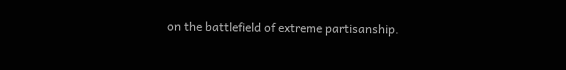on the battlefield of extreme partisanship.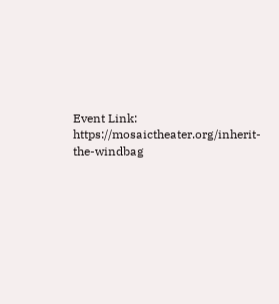Event Link: https://mosaictheater.org/inherit-the-windbag